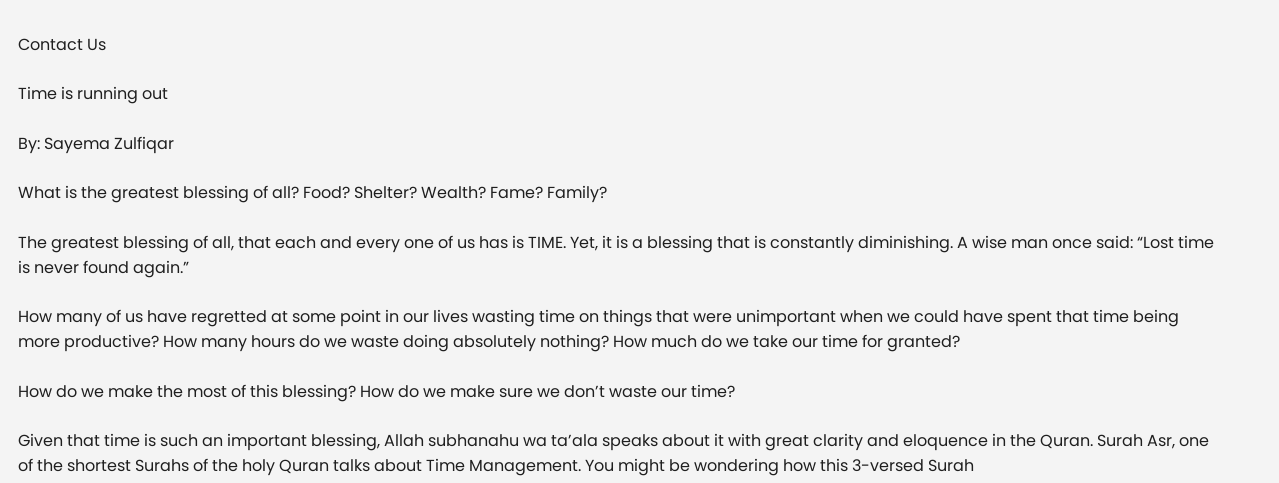Contact Us

Time is running out

By: Sayema Zulfiqar

What is the greatest blessing of all? Food? Shelter? Wealth? Fame? Family?

The greatest blessing of all, that each and every one of us has is TIME. Yet, it is a blessing that is constantly diminishing. A wise man once said: “Lost time is never found again.”

How many of us have regretted at some point in our lives wasting time on things that were unimportant when we could have spent that time being more productive? How many hours do we waste doing absolutely nothing? How much do we take our time for granted?

How do we make the most of this blessing? How do we make sure we don’t waste our time?

Given that time is such an important blessing, Allah subhanahu wa ta’ala speaks about it with great clarity and eloquence in the Quran. Surah Asr, one of the shortest Surahs of the holy Quran talks about Time Management. You might be wondering how this 3-versed Surah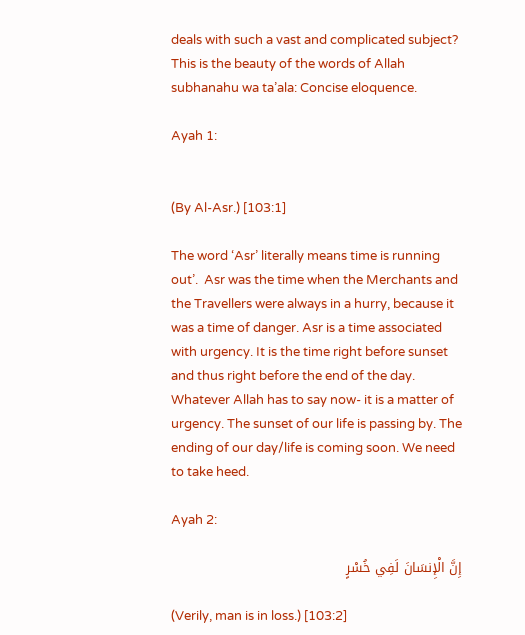deals with such a vast and complicated subject? This is the beauty of the words of Allah subhanahu wa ta’ala: Concise eloquence.

Ayah 1:


(By Al-Asr.) [103:1]

The word ‘Asr’ literally means time is running out’.  Asr was the time when the Merchants and the Travellers were always in a hurry, because it was a time of danger. Asr is a time associated with urgency. It is the time right before sunset and thus right before the end of the day. Whatever Allah has to say now- it is a matter of urgency. The sunset of our life is passing by. The ending of our day/life is coming soon. We need to take heed.

Ayah 2:

إِنَّ الْإِنسَانَ لَفِي خُسْرٍ

(Verily, man is in loss.) [103:2]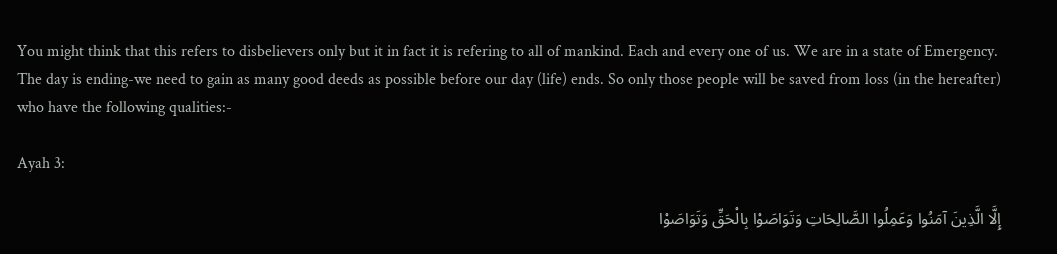You might think that this refers to disbelievers only but it in fact it is refering to all of mankind. Each and every one of us. We are in a state of Emergency. The day is ending-we need to gain as many good deeds as possible before our day (life) ends. So only those people will be saved from loss (in the hereafter) who have the following qualities:-

Ayah 3:

إِلَّا الَّذِينَ آمَنُوا وَعَمِلُوا الصَّالِحَاتِ وَتَوَاصَوْا بِالْحَقِّ وَتَوَاصَوْا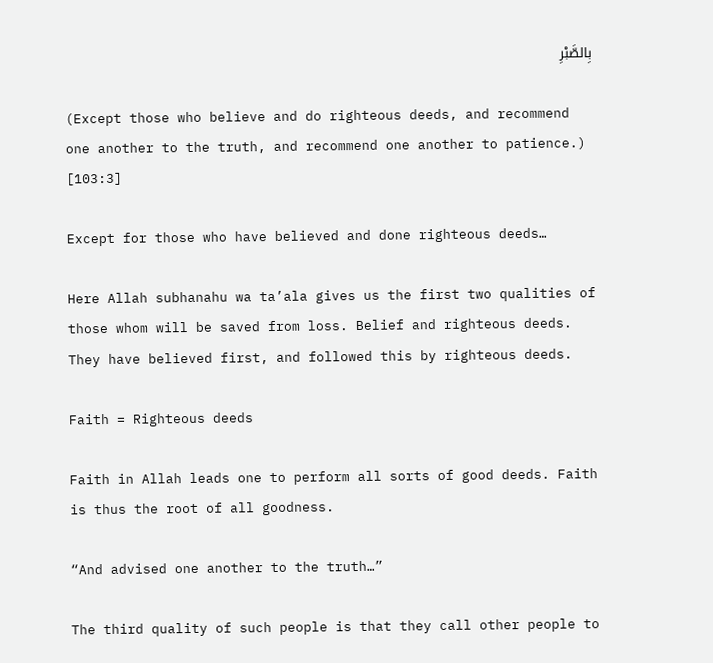بِالصَّبْرِ

(Except those who believe and do righteous deeds, and recommend one another to the truth, and recommend one another to patience.) [103:3]

Except for those who have believed and done righteous deeds…

Here Allah subhanahu wa ta’ala gives us the first two qualities of those whom will be saved from loss. Belief and righteous deeds. They have believed first, and followed this by righteous deeds.

Faith = Righteous deeds

Faith in Allah leads one to perform all sorts of good deeds. Faith is thus the root of all goodness.

“And advised one another to the truth…”

The third quality of such people is that they call other people to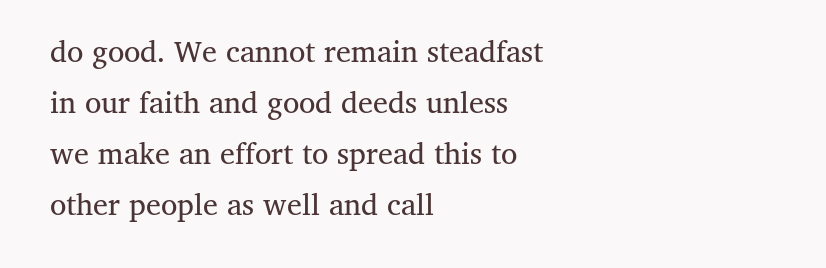do good. We cannot remain steadfast in our faith and good deeds unless we make an effort to spread this to other people as well and call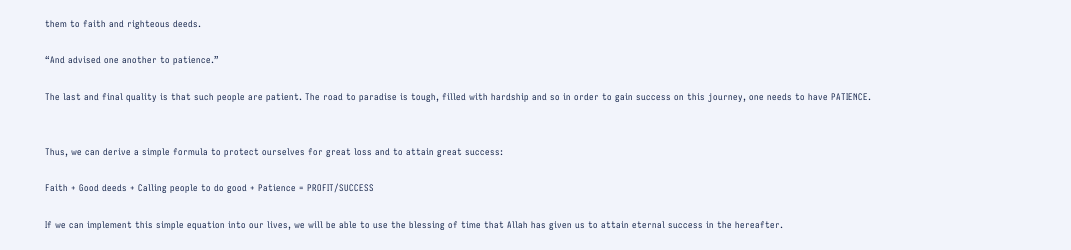them to faith and righteous deeds.

“And advised one another to patience.”

The last and final quality is that such people are patient. The road to paradise is tough, filled with hardship and so in order to gain success on this journey, one needs to have PATIENCE.


Thus, we can derive a simple formula to protect ourselves for great loss and to attain great success:

Faith + Good deeds + Calling people to do good + Patience = PROFIT/SUCCESS

If we can implement this simple equation into our lives, we will be able to use the blessing of time that Allah has given us to attain eternal success in the hereafter.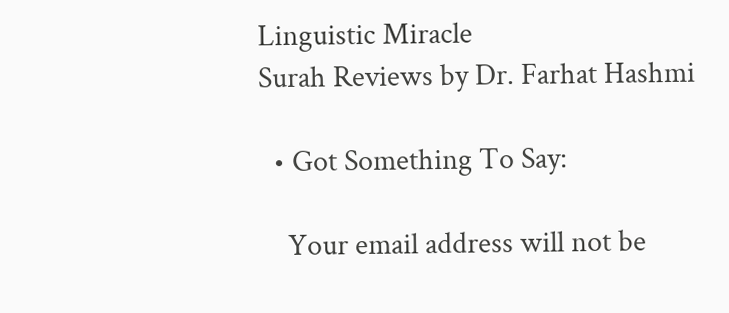Linguistic Miracle
Surah Reviews by Dr. Farhat Hashmi

  • Got Something To Say:

    Your email address will not be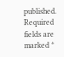published. Required fields are marked *